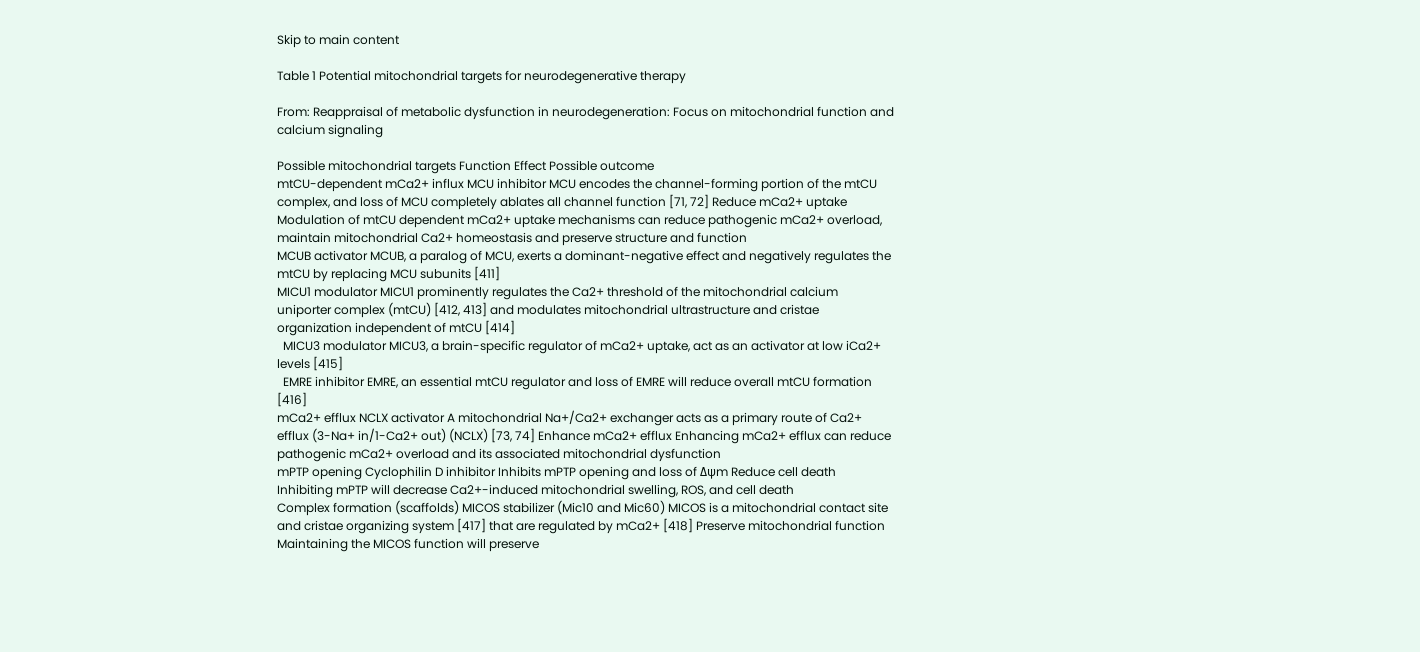Skip to main content

Table 1 Potential mitochondrial targets for neurodegenerative therapy

From: Reappraisal of metabolic dysfunction in neurodegeneration: Focus on mitochondrial function and calcium signaling

Possible mitochondrial targets Function Effect Possible outcome
mtCU-dependent mCa2+ influx MCU inhibitor MCU encodes the channel-forming portion of the mtCU complex, and loss of MCU completely ablates all channel function [71, 72] Reduce mCa2+ uptake Modulation of mtCU dependent mCa2+ uptake mechanisms can reduce pathogenic mCa2+ overload, maintain mitochondrial Ca2+ homeostasis and preserve structure and function
MCUB activator MCUB, a paralog of MCU, exerts a dominant-negative effect and negatively regulates the mtCU by replacing MCU subunits [411]
MICU1 modulator MICU1 prominently regulates the Ca2+ threshold of the mitochondrial calcium uniporter complex (mtCU) [412, 413] and modulates mitochondrial ultrastructure and cristae organization independent of mtCU [414]
  MICU3 modulator MICU3, a brain-specific regulator of mCa2+ uptake, act as an activator at low iCa2+ levels [415]
  EMRE inhibitor EMRE, an essential mtCU regulator and loss of EMRE will reduce overall mtCU formation [416]
mCa2+ efflux NCLX activator A mitochondrial Na+/Ca2+ exchanger acts as a primary route of Ca2+ efflux (3-Na+ in/1-Ca2+ out) (NCLX) [73, 74] Enhance mCa2+ efflux Enhancing mCa2+ efflux can reduce pathogenic mCa2+ overload and its associated mitochondrial dysfunction
mPTP opening Cyclophilin D inhibitor Inhibits mPTP opening and loss of Δψm Reduce cell death Inhibiting mPTP will decrease Ca2+-induced mitochondrial swelling, ROS, and cell death
Complex formation (scaffolds) MICOS stabilizer (Mic10 and Mic60) MICOS is a mitochondrial contact site and cristae organizing system [417] that are regulated by mCa2+ [418] Preserve mitochondrial function Maintaining the MICOS function will preserve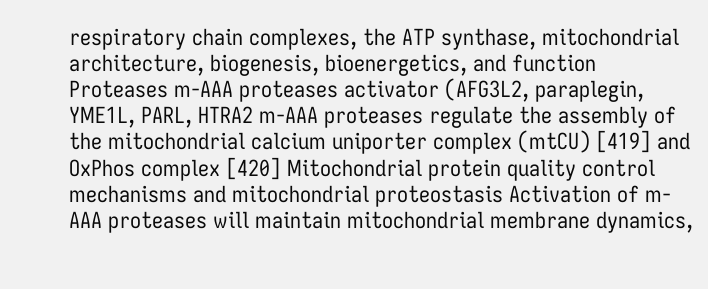respiratory chain complexes, the ATP synthase, mitochondrial architecture, biogenesis, bioenergetics, and function
Proteases m-AAA proteases activator (AFG3L2, paraplegin, YME1L, PARL, HTRA2 m-AAA proteases regulate the assembly of the mitochondrial calcium uniporter complex (mtCU) [419] and OxPhos complex [420] Mitochondrial protein quality control mechanisms and mitochondrial proteostasis Activation of m-AAA proteases will maintain mitochondrial membrane dynamics,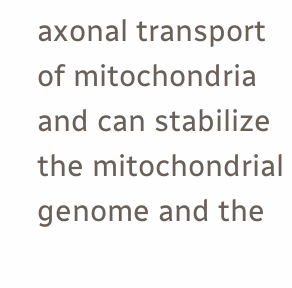axonal transport of mitochondria and can stabilize the mitochondrial genome and the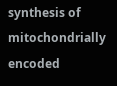synthesis of mitochondrially encoded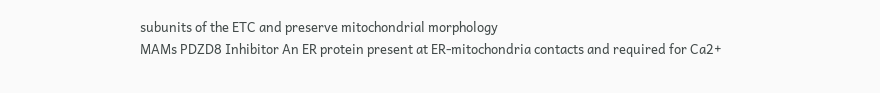subunits of the ETC and preserve mitochondrial morphology
MAMs PDZD8 Inhibitor An ER protein present at ER-mitochondria contacts and required for Ca2+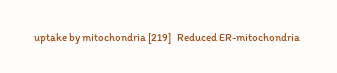uptake by mitochondria [219]   Reduced ER-mitochondria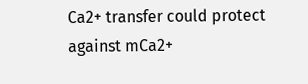Ca2+ transfer could protect against mCa2+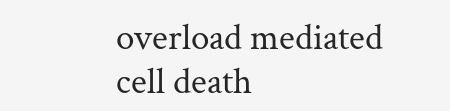overload mediated cell death